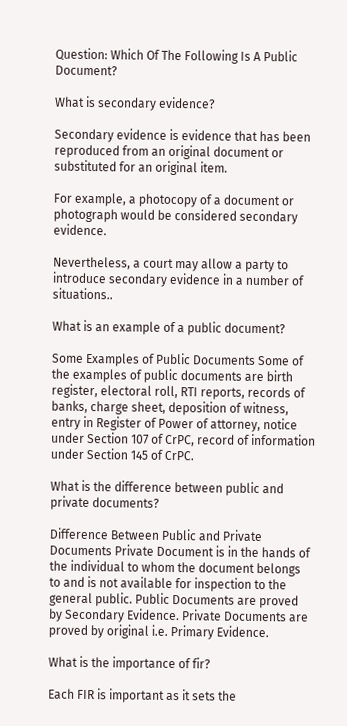Question: Which Of The Following Is A Public Document?

What is secondary evidence?

Secondary evidence is evidence that has been reproduced from an original document or substituted for an original item.

For example, a photocopy of a document or photograph would be considered secondary evidence.

Nevertheless, a court may allow a party to introduce secondary evidence in a number of situations..

What is an example of a public document?

Some Examples of Public Documents Some of the examples of public documents are birth register, electoral roll, RTI reports, records of banks, charge sheet, deposition of witness, entry in Register of Power of attorney, notice under Section 107 of CrPC, record of information under Section 145 of CrPC.

What is the difference between public and private documents?

Difference Between Public and Private Documents Private Document is in the hands of the individual to whom the document belongs to and is not available for inspection to the general public. Public Documents are proved by Secondary Evidence. Private Documents are proved by original i.e. Primary Evidence.

What is the importance of fir?

Each FIR is important as it sets the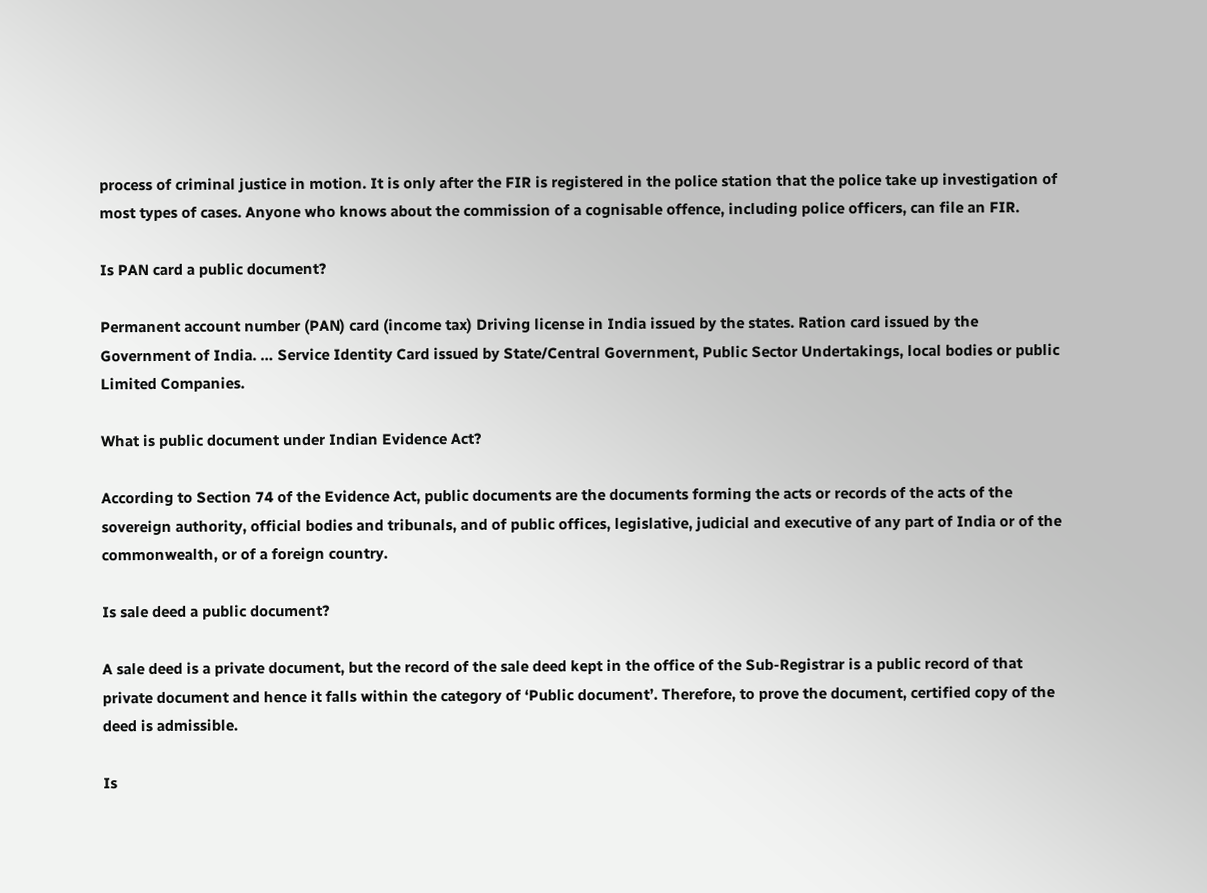process of criminal justice in motion. It is only after the FIR is registered in the police station that the police take up investigation of most types of cases. Anyone who knows about the commission of a cognisable offence, including police officers, can file an FIR.

Is PAN card a public document?

Permanent account number (PAN) card (income tax) Driving license in India issued by the states. Ration card issued by the Government of India. … Service Identity Card issued by State/Central Government, Public Sector Undertakings, local bodies or public Limited Companies.

What is public document under Indian Evidence Act?

According to Section 74 of the Evidence Act, public documents are the documents forming the acts or records of the acts of the sovereign authority, official bodies and tribunals, and of public offices, legislative, judicial and executive of any part of India or of the commonwealth, or of a foreign country.

Is sale deed a public document?

A sale deed is a private document, but the record of the sale deed kept in the office of the Sub-Registrar is a public record of that private document and hence it falls within the category of ‘Public document’. Therefore, to prove the document, certified copy of the deed is admissible.

Is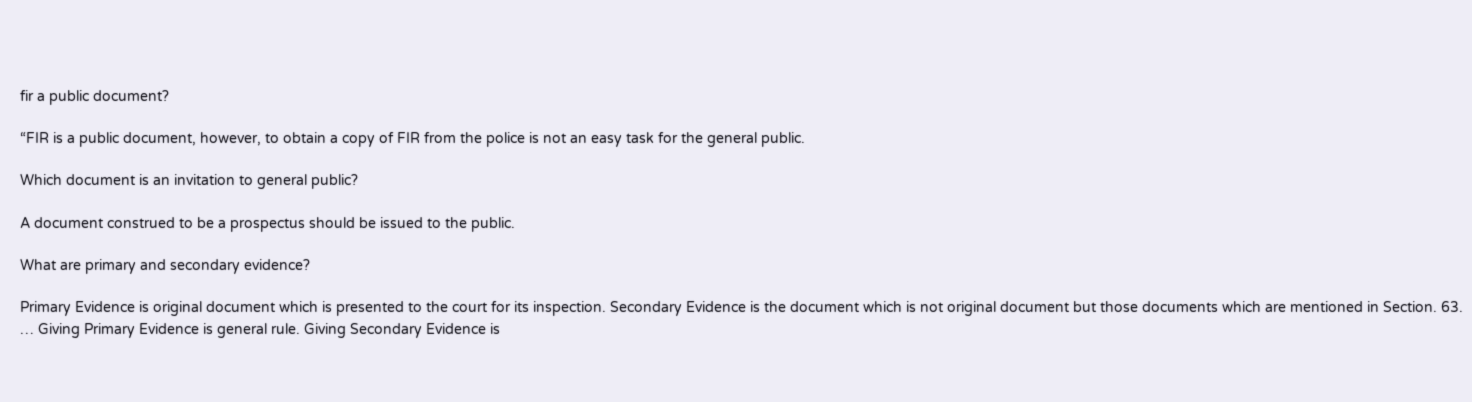fir a public document?

“FIR is a public document, however, to obtain a copy of FIR from the police is not an easy task for the general public.

Which document is an invitation to general public?

A document construed to be a prospectus should be issued to the public.

What are primary and secondary evidence?

Primary Evidence is original document which is presented to the court for its inspection. Secondary Evidence is the document which is not original document but those documents which are mentioned in Section. 63. … Giving Primary Evidence is general rule. Giving Secondary Evidence is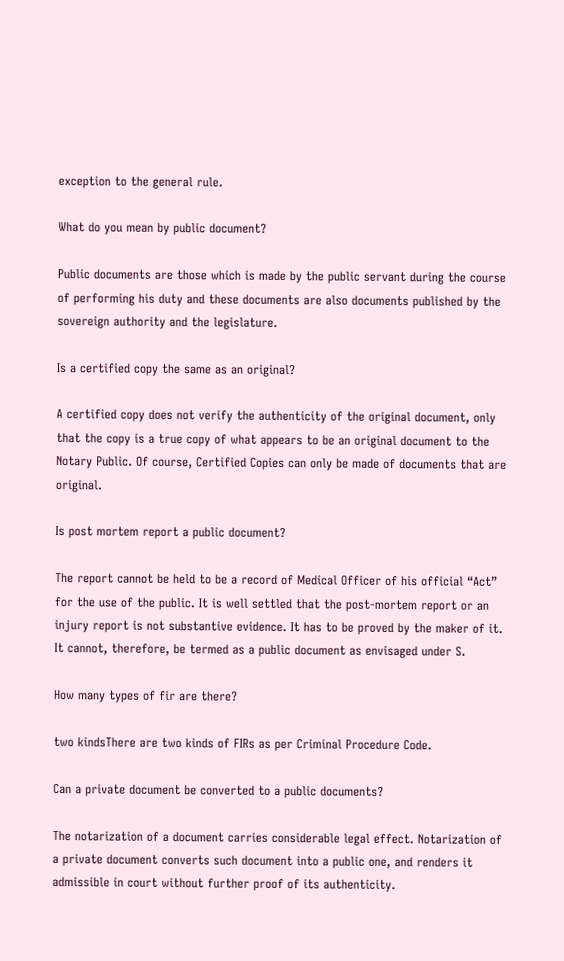exception to the general rule.

What do you mean by public document?

Public documents are those which is made by the public servant during the course of performing his duty and these documents are also documents published by the sovereign authority and the legislature.

Is a certified copy the same as an original?

A certified copy does not verify the authenticity of the original document, only that the copy is a true copy of what appears to be an original document to the Notary Public. Of course, Certified Copies can only be made of documents that are original.

Is post mortem report a public document?

The report cannot be held to be a record of Medical Officer of his official “Act” for the use of the public. It is well settled that the post-mortem report or an injury report is not substantive evidence. It has to be proved by the maker of it. It cannot, therefore, be termed as a public document as envisaged under S.

How many types of fir are there?

two kindsThere are two kinds of FIRs as per Criminal Procedure Code.

Can a private document be converted to a public documents?

The notarization of a document carries considerable legal effect. Notarization of a private document converts such document into a public one, and renders it admissible in court without further proof of its authenticity.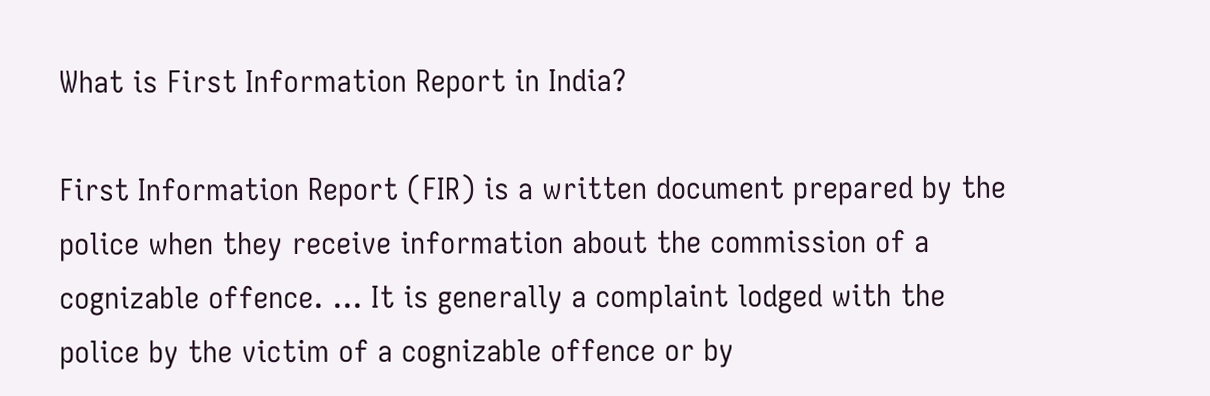What is First Information Report in India?

First Information Report (FIR) is a written document prepared by the police when they receive information about the commission of a cognizable offence. … It is generally a complaint lodged with the police by the victim of a cognizable offence or by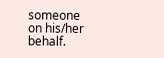someone on his/her behalf.